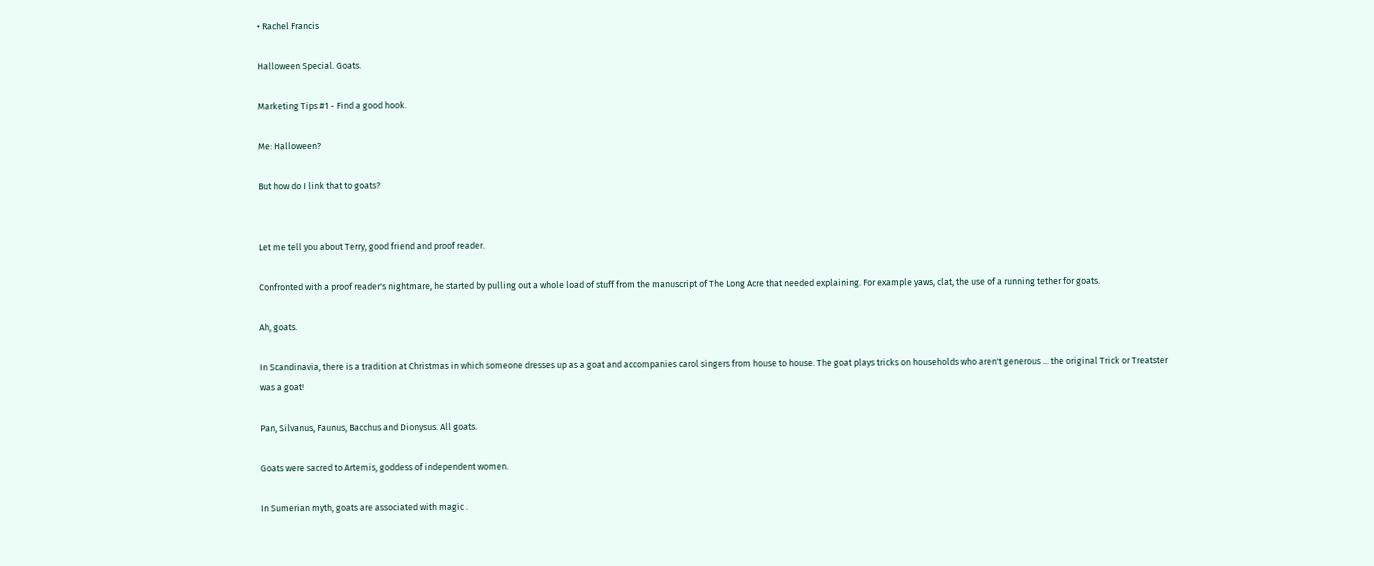• Rachel Francis

Halloween Special. Goats.

Marketing Tips #1 - Find a good hook.

Me: Halloween?

But how do I link that to goats?


Let me tell you about Terry, good friend and proof reader.

Confronted with a proof reader's nightmare, he started by pulling out a whole load of stuff from the manuscript of The Long Acre that needed explaining. For example yaws, clat, the use of a running tether for goats.

Ah, goats.

In Scandinavia, there is a tradition at Christmas in which someone dresses up as a goat and accompanies carol singers from house to house. The goat plays tricks on households who aren't generous ... the original Trick or Treatster was a goat!

Pan, Silvanus, Faunus, Bacchus and Dionysus. All goats.

Goats were sacred to Artemis, goddess of independent women.

In Sumerian myth, goats are associated with magic .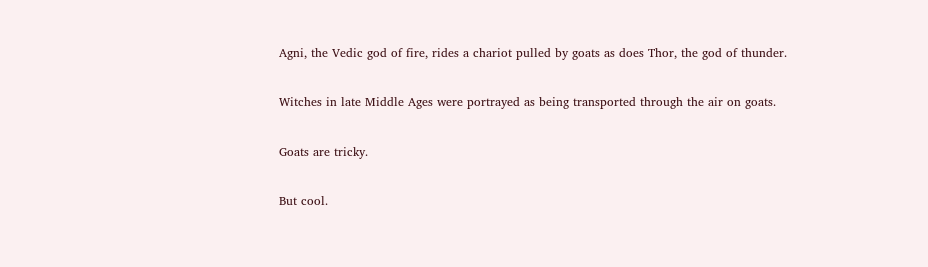Agni, the Vedic god of fire, rides a chariot pulled by goats as does Thor, the god of thunder.

Witches in late Middle Ages were portrayed as being transported through the air on goats.

Goats are tricky.

But cool.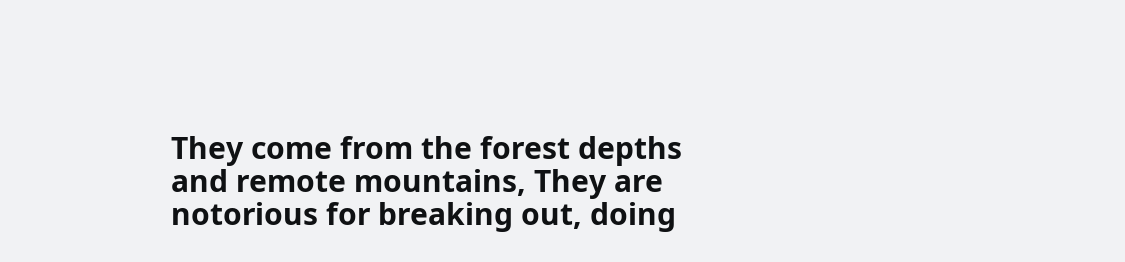They come from the forest depths and remote mountains, They are notorious for breaking out, doing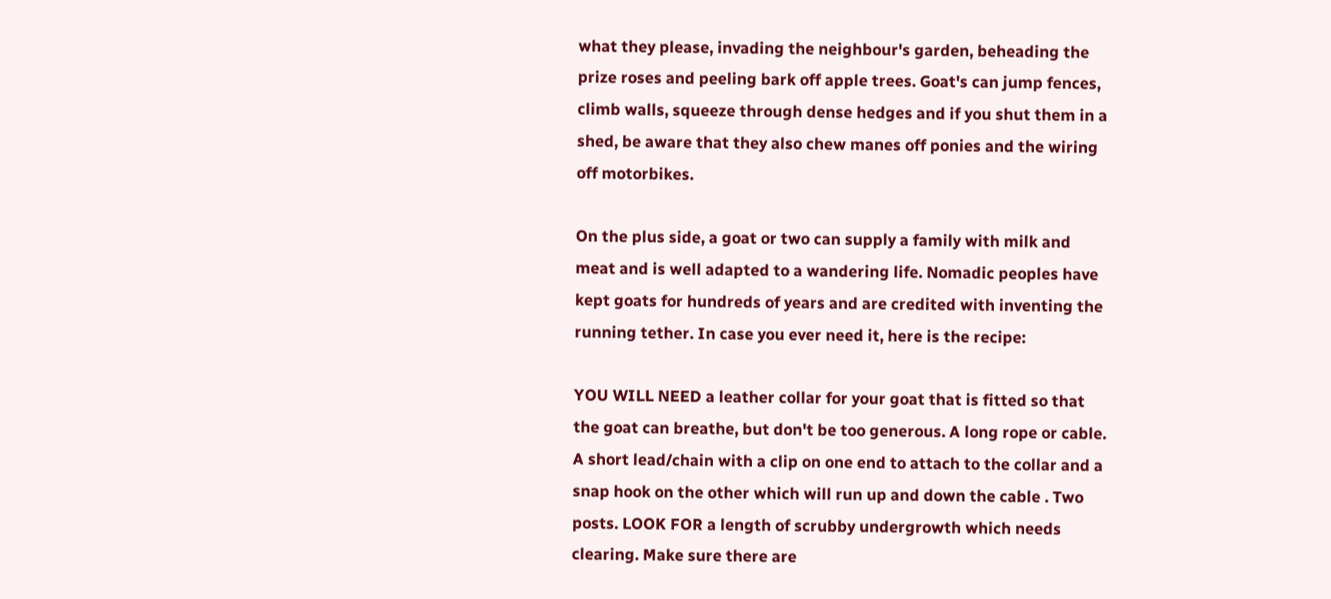what they please, invading the neighbour's garden, beheading the prize roses and peeling bark off apple trees. Goat's can jump fences, climb walls, squeeze through dense hedges and if you shut them in a shed, be aware that they also chew manes off ponies and the wiring off motorbikes.

On the plus side, a goat or two can supply a family with milk and meat and is well adapted to a wandering life. Nomadic peoples have kept goats for hundreds of years and are credited with inventing the running tether. In case you ever need it, here is the recipe:

YOU WILL NEED a leather collar for your goat that is fitted so that the goat can breathe, but don't be too generous. A long rope or cable. A short lead/chain with a clip on one end to attach to the collar and a snap hook on the other which will run up and down the cable . Two posts. LOOK FOR a length of scrubby undergrowth which needs clearing. Make sure there are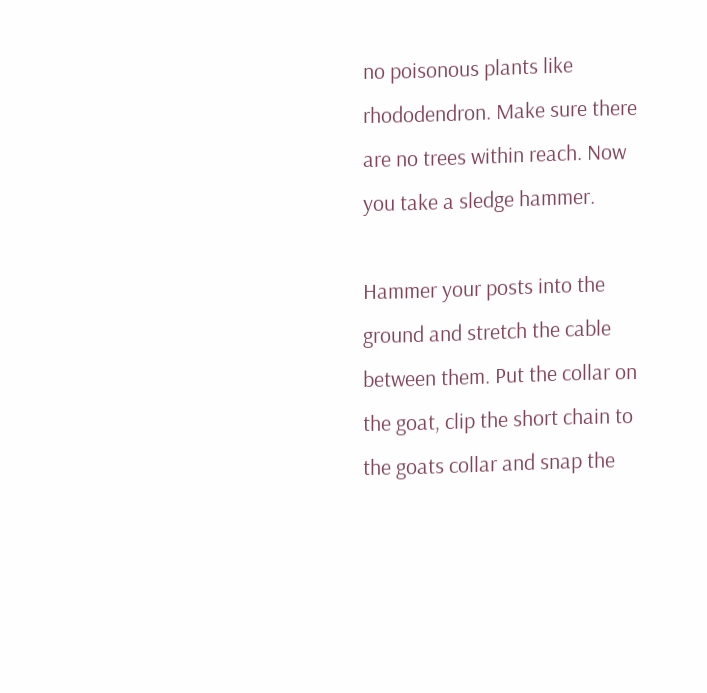no poisonous plants like rhododendron. Make sure there are no trees within reach. Now you take a sledge hammer.

Hammer your posts into the ground and stretch the cable between them. Put the collar on the goat, clip the short chain to the goats collar and snap the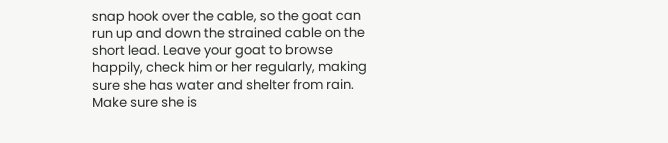snap hook over the cable, so the goat can run up and down the strained cable on the short lead. Leave your goat to browse happily, check him or her regularly, making sure she has water and shelter from rain. Make sure she is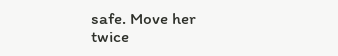safe. Move her twice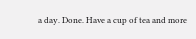a day. Done. Have a cup of tea and more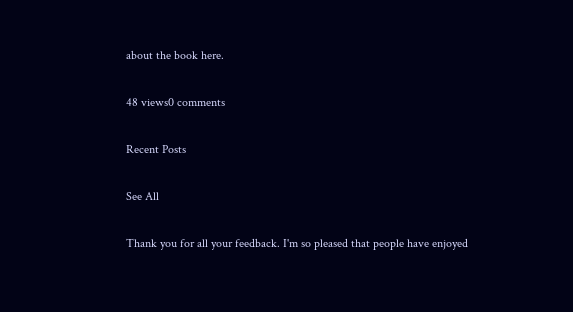about the book here.

48 views0 comments

Recent Posts

See All

Thank you for all your feedback. I'm so pleased that people have enjoyed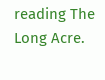reading The Long Acre.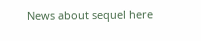News about sequel here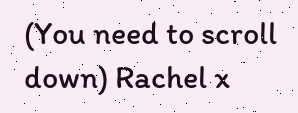(You need to scroll down) Rachel x